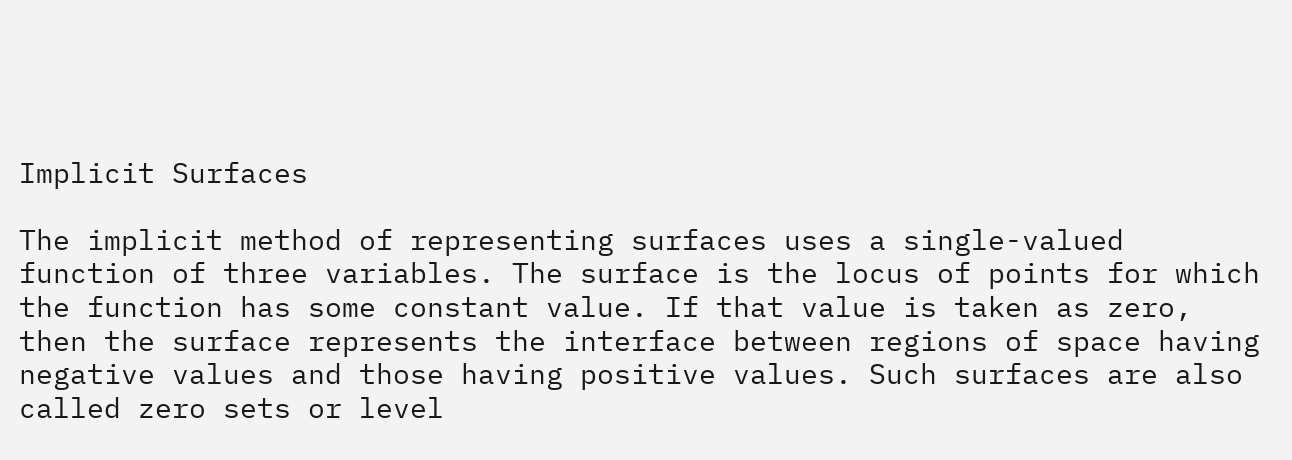Implicit Surfaces

The implicit method of representing surfaces uses a single-valued function of three variables. The surface is the locus of points for which the function has some constant value. If that value is taken as zero, then the surface represents the interface between regions of space having negative values and those having positive values. Such surfaces are also called zero sets or level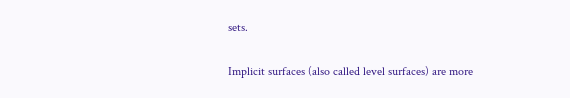sets.

Implicit surfaces (also called level surfaces) are more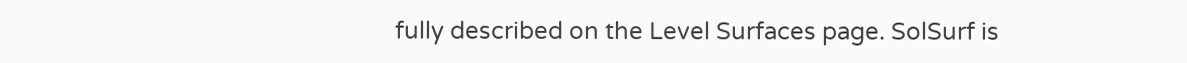fully described on the Level Surfaces page. SolSurf is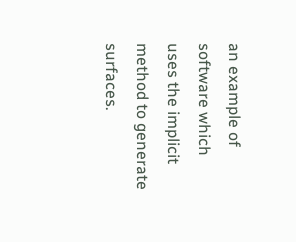an example of software which uses the implicit method to generate surfaces.